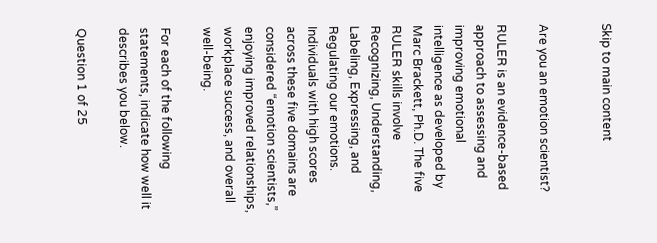Skip to main content


Are you an emotion scientist?

RULER is an evidence-based approach to assessing and improving emotional intelligence as developed by Marc Brackett, Ph.D. The five RULER skills involve Recognizing, Understanding, Labeling, Expressing, and Regulating our emotions. Individuals with high scores across these five domains are considered “emotion scientists,” enjoying improved relationships, workplace success, and overall well-being.

For each of the following statements, indicate how well it describes you below.

Question 1 of 25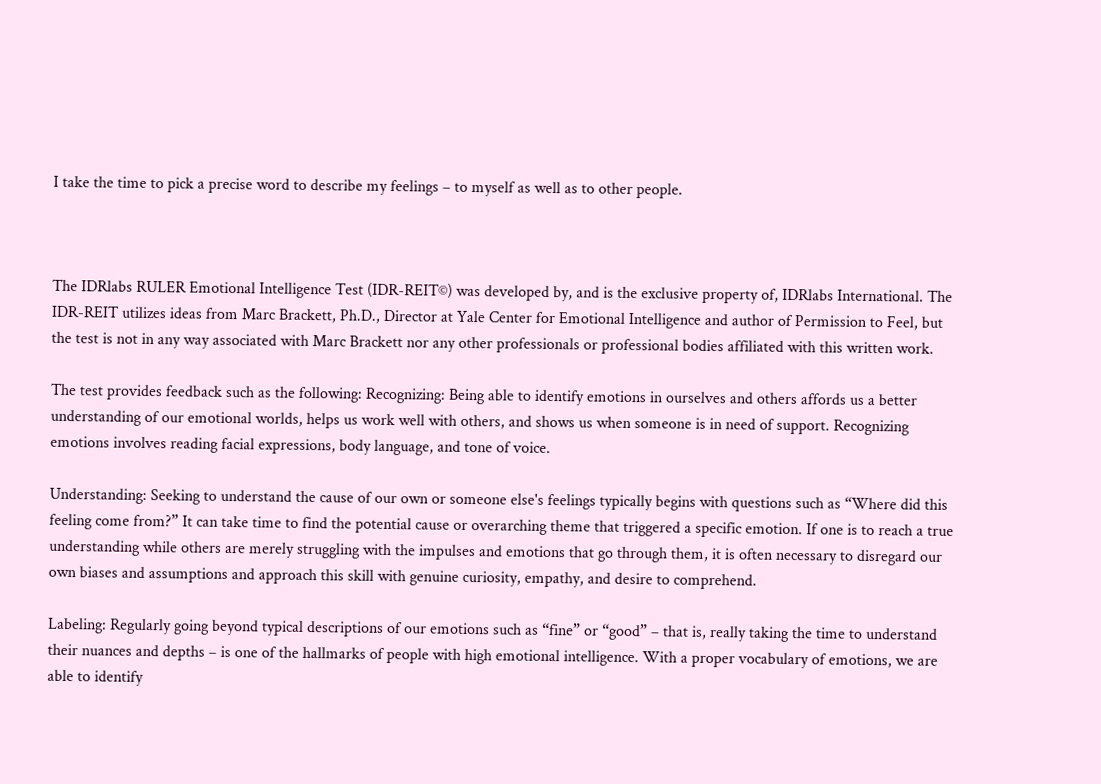I take the time to pick a precise word to describe my feelings – to myself as well as to other people.



The IDRlabs RULER Emotional Intelligence Test (IDR-REIT©) was developed by, and is the exclusive property of, IDRlabs International. The IDR-REIT utilizes ideas from Marc Brackett, Ph.D., Director at Yale Center for Emotional Intelligence and author of Permission to Feel, but the test is not in any way associated with Marc Brackett nor any other professionals or professional bodies affiliated with this written work.

The test provides feedback such as the following: Recognizing: Being able to identify emotions in ourselves and others affords us a better understanding of our emotional worlds, helps us work well with others, and shows us when someone is in need of support. Recognizing emotions involves reading facial expressions, body language, and tone of voice.

Understanding: Seeking to understand the cause of our own or someone else's feelings typically begins with questions such as “Where did this feeling come from?” It can take time to find the potential cause or overarching theme that triggered a specific emotion. If one is to reach a true understanding while others are merely struggling with the impulses and emotions that go through them, it is often necessary to disregard our own biases and assumptions and approach this skill with genuine curiosity, empathy, and desire to comprehend.

Labeling: Regularly going beyond typical descriptions of our emotions such as “fine” or “good” – that is, really taking the time to understand their nuances and depths – is one of the hallmarks of people with high emotional intelligence. With a proper vocabulary of emotions, we are able to identify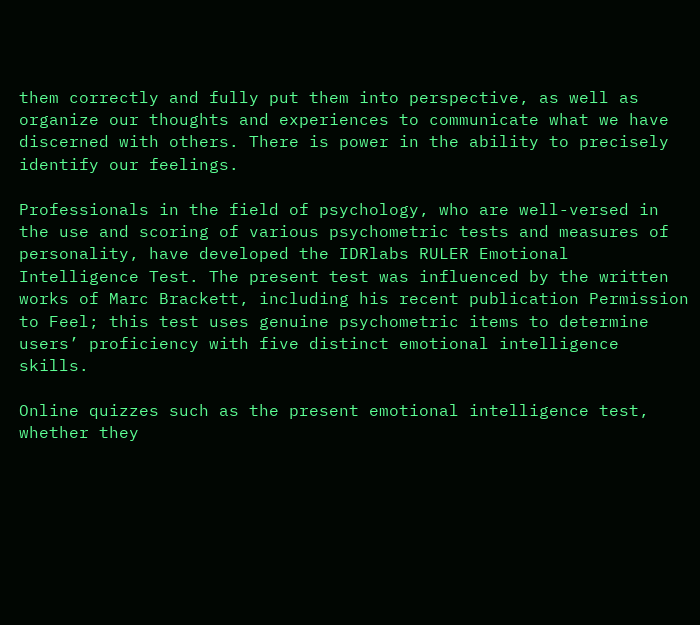them correctly and fully put them into perspective, as well as organize our thoughts and experiences to communicate what we have discerned with others. There is power in the ability to precisely identify our feelings.

Professionals in the field of psychology, who are well-versed in the use and scoring of various psychometric tests and measures of personality, have developed the IDRlabs RULER Emotional Intelligence Test. The present test was influenced by the written works of Marc Brackett, including his recent publication Permission to Feel; this test uses genuine psychometric items to determine users’ proficiency with five distinct emotional intelligence skills.

Online quizzes such as the present emotional intelligence test, whether they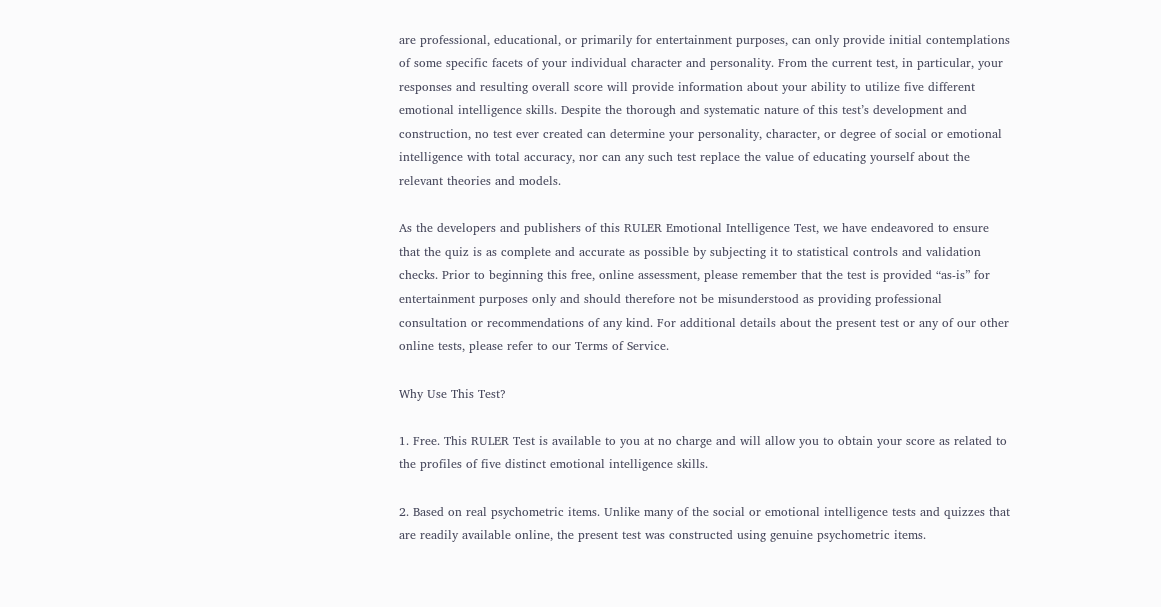are professional, educational, or primarily for entertainment purposes, can only provide initial contemplations of some specific facets of your individual character and personality. From the current test, in particular, your responses and resulting overall score will provide information about your ability to utilize five different emotional intelligence skills. Despite the thorough and systematic nature of this test’s development and construction, no test ever created can determine your personality, character, or degree of social or emotional intelligence with total accuracy, nor can any such test replace the value of educating yourself about the relevant theories and models.

As the developers and publishers of this RULER Emotional Intelligence Test, we have endeavored to ensure that the quiz is as complete and accurate as possible by subjecting it to statistical controls and validation checks. Prior to beginning this free, online assessment, please remember that the test is provided “as-is” for entertainment purposes only and should therefore not be misunderstood as providing professional consultation or recommendations of any kind. For additional details about the present test or any of our other online tests, please refer to our Terms of Service.

Why Use This Test?

1. Free. This RULER Test is available to you at no charge and will allow you to obtain your score as related to the profiles of five distinct emotional intelligence skills.

2. Based on real psychometric items. Unlike many of the social or emotional intelligence tests and quizzes that are readily available online, the present test was constructed using genuine psychometric items.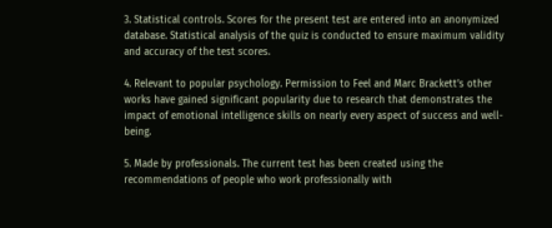3. Statistical controls. Scores for the present test are entered into an anonymized database. Statistical analysis of the quiz is conducted to ensure maximum validity and accuracy of the test scores.

4. Relevant to popular psychology. Permission to Feel and Marc Brackett’s other works have gained significant popularity due to research that demonstrates the impact of emotional intelligence skills on nearly every aspect of success and well-being.

5. Made by professionals. The current test has been created using the recommendations of people who work professionally with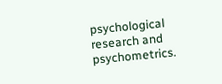psychological research and psychometrics.